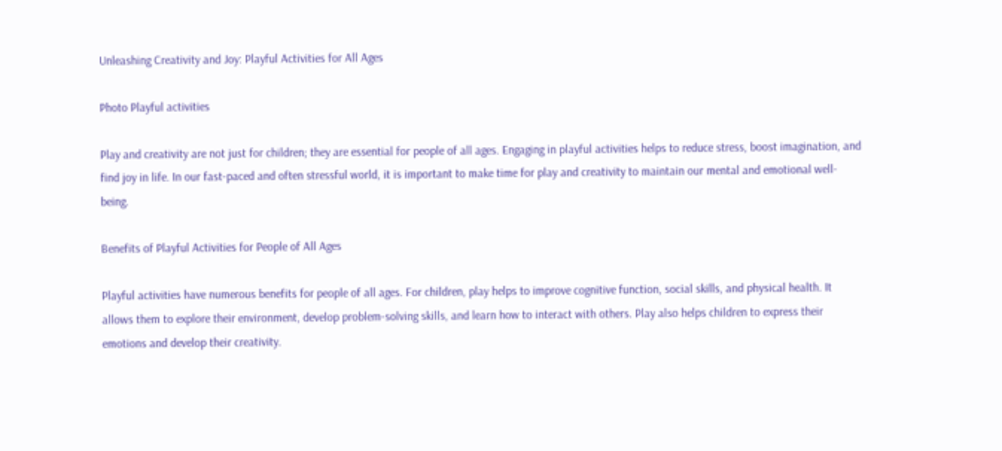Unleashing Creativity and Joy: Playful Activities for All Ages

Photo Playful activities

Play and creativity are not just for children; they are essential for people of all ages. Engaging in playful activities helps to reduce stress, boost imagination, and find joy in life. In our fast-paced and often stressful world, it is important to make time for play and creativity to maintain our mental and emotional well-being.

Benefits of Playful Activities for People of All Ages

Playful activities have numerous benefits for people of all ages. For children, play helps to improve cognitive function, social skills, and physical health. It allows them to explore their environment, develop problem-solving skills, and learn how to interact with others. Play also helps children to express their emotions and develop their creativity.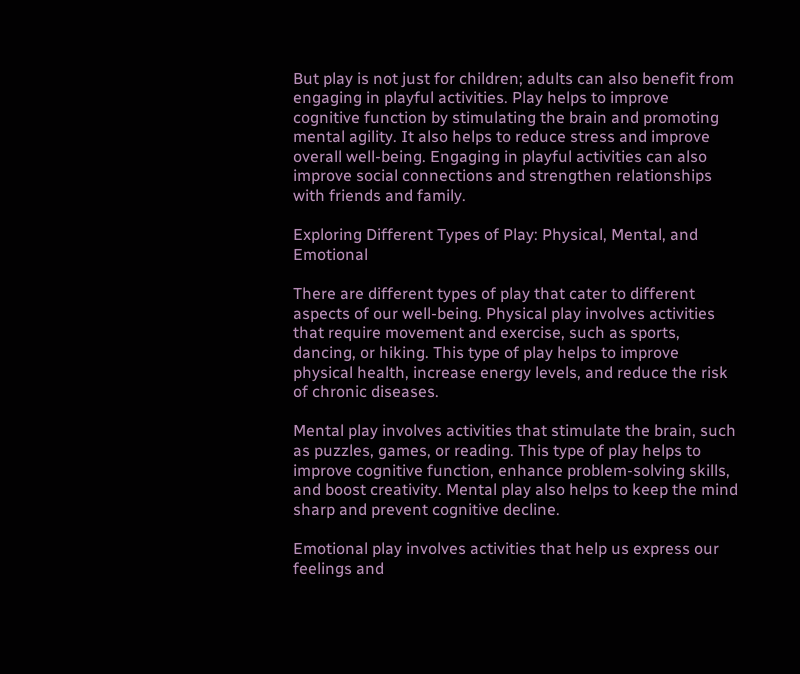But play is not just for children; adults can also benefit from engaging in playful activities. Play helps to improve cognitive function by stimulating the brain and promoting mental agility. It also helps to reduce stress and improve overall well-being. Engaging in playful activities can also improve social connections and strengthen relationships with friends and family.

Exploring Different Types of Play: Physical, Mental, and Emotional

There are different types of play that cater to different aspects of our well-being. Physical play involves activities that require movement and exercise, such as sports, dancing, or hiking. This type of play helps to improve physical health, increase energy levels, and reduce the risk of chronic diseases.

Mental play involves activities that stimulate the brain, such as puzzles, games, or reading. This type of play helps to improve cognitive function, enhance problem-solving skills, and boost creativity. Mental play also helps to keep the mind sharp and prevent cognitive decline.

Emotional play involves activities that help us express our feelings and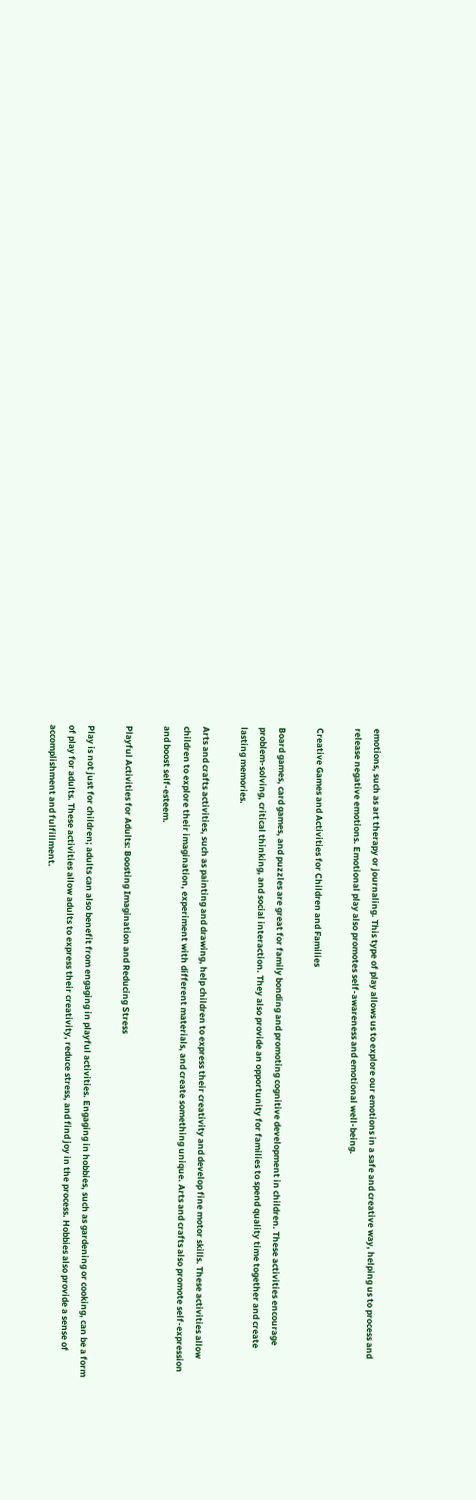emotions, such as art therapy or journaling. This type of play allows us to explore our emotions in a safe and creative way, helping us to process and release negative emotions. Emotional play also promotes self-awareness and emotional well-being.

Creative Games and Activities for Children and Families

Board games, card games, and puzzles are great for family bonding and promoting cognitive development in children. These activities encourage problem-solving, critical thinking, and social interaction. They also provide an opportunity for families to spend quality time together and create lasting memories.

Arts and crafts activities, such as painting and drawing, help children to express their creativity and develop fine motor skills. These activities allow children to explore their imagination, experiment with different materials, and create something unique. Arts and crafts also promote self-expression and boost self-esteem.

Playful Activities for Adults: Boosting Imagination and Reducing Stress

Play is not just for children; adults can also benefit from engaging in playful activities. Engaging in hobbies, such as gardening or cooking, can be a form of play for adults. These activities allow adults to express their creativity, reduce stress, and find joy in the process. Hobbies also provide a sense of accomplishment and fulfillment.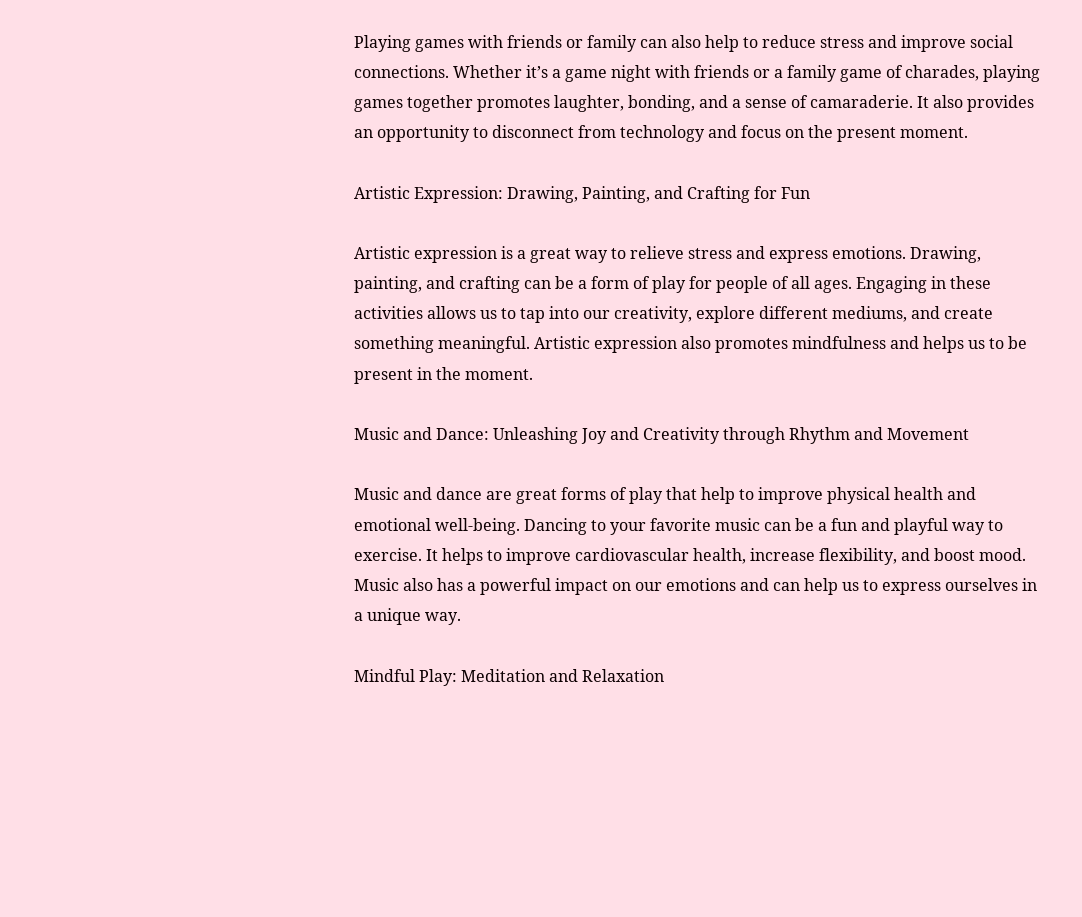Playing games with friends or family can also help to reduce stress and improve social connections. Whether it’s a game night with friends or a family game of charades, playing games together promotes laughter, bonding, and a sense of camaraderie. It also provides an opportunity to disconnect from technology and focus on the present moment.

Artistic Expression: Drawing, Painting, and Crafting for Fun

Artistic expression is a great way to relieve stress and express emotions. Drawing, painting, and crafting can be a form of play for people of all ages. Engaging in these activities allows us to tap into our creativity, explore different mediums, and create something meaningful. Artistic expression also promotes mindfulness and helps us to be present in the moment.

Music and Dance: Unleashing Joy and Creativity through Rhythm and Movement

Music and dance are great forms of play that help to improve physical health and emotional well-being. Dancing to your favorite music can be a fun and playful way to exercise. It helps to improve cardiovascular health, increase flexibility, and boost mood. Music also has a powerful impact on our emotions and can help us to express ourselves in a unique way.

Mindful Play: Meditation and Relaxation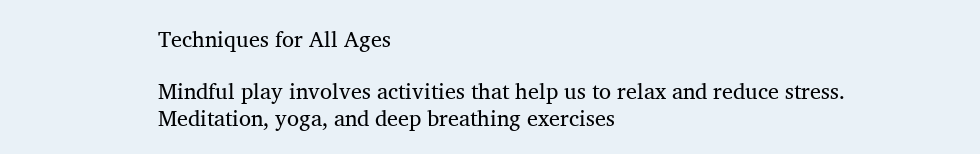Techniques for All Ages

Mindful play involves activities that help us to relax and reduce stress. Meditation, yoga, and deep breathing exercises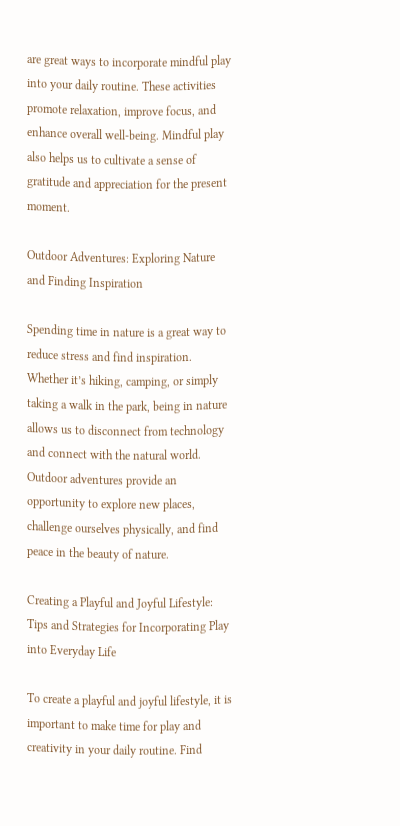are great ways to incorporate mindful play into your daily routine. These activities promote relaxation, improve focus, and enhance overall well-being. Mindful play also helps us to cultivate a sense of gratitude and appreciation for the present moment.

Outdoor Adventures: Exploring Nature and Finding Inspiration

Spending time in nature is a great way to reduce stress and find inspiration. Whether it’s hiking, camping, or simply taking a walk in the park, being in nature allows us to disconnect from technology and connect with the natural world. Outdoor adventures provide an opportunity to explore new places, challenge ourselves physically, and find peace in the beauty of nature.

Creating a Playful and Joyful Lifestyle: Tips and Strategies for Incorporating Play into Everyday Life

To create a playful and joyful lifestyle, it is important to make time for play and creativity in your daily routine. Find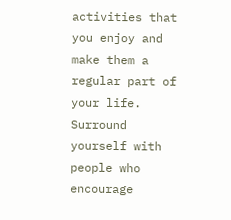activities that you enjoy and make them a regular part of your life. Surround yourself with people who encourage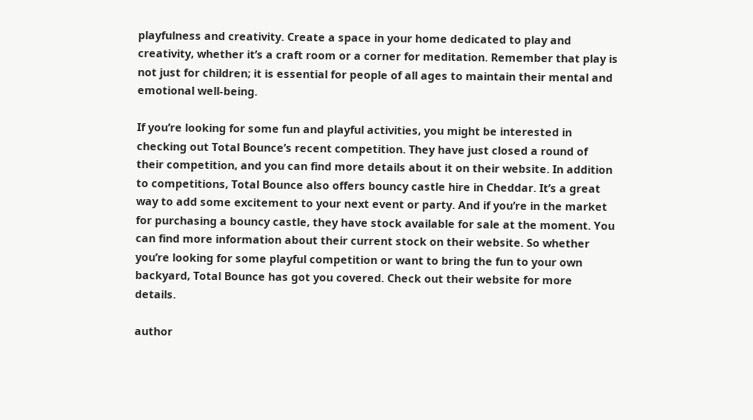playfulness and creativity. Create a space in your home dedicated to play and creativity, whether it’s a craft room or a corner for meditation. Remember that play is not just for children; it is essential for people of all ages to maintain their mental and emotional well-being.

If you’re looking for some fun and playful activities, you might be interested in checking out Total Bounce’s recent competition. They have just closed a round of their competition, and you can find more details about it on their website. In addition to competitions, Total Bounce also offers bouncy castle hire in Cheddar. It’s a great way to add some excitement to your next event or party. And if you’re in the market for purchasing a bouncy castle, they have stock available for sale at the moment. You can find more information about their current stock on their website. So whether you’re looking for some playful competition or want to bring the fun to your own backyard, Total Bounce has got you covered. Check out their website for more details.

author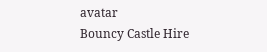avatar
Bouncy Castle Hire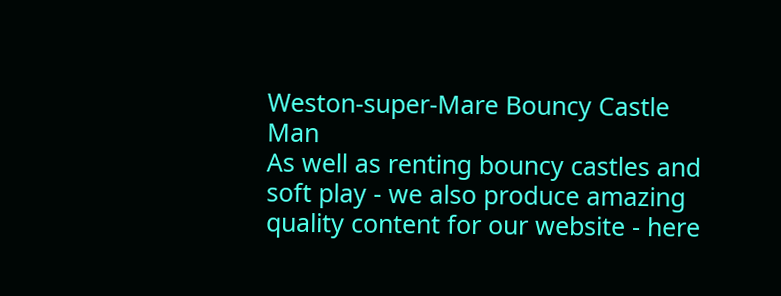Weston-super-Mare Bouncy Castle Man
As well as renting bouncy castles and soft play - we also produce amazing quality content for our website - here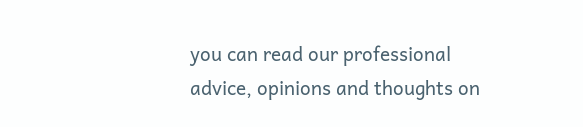you can read our professional advice, opinions and thoughts on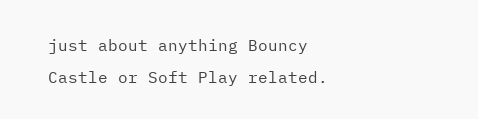just about anything Bouncy Castle or Soft Play related.